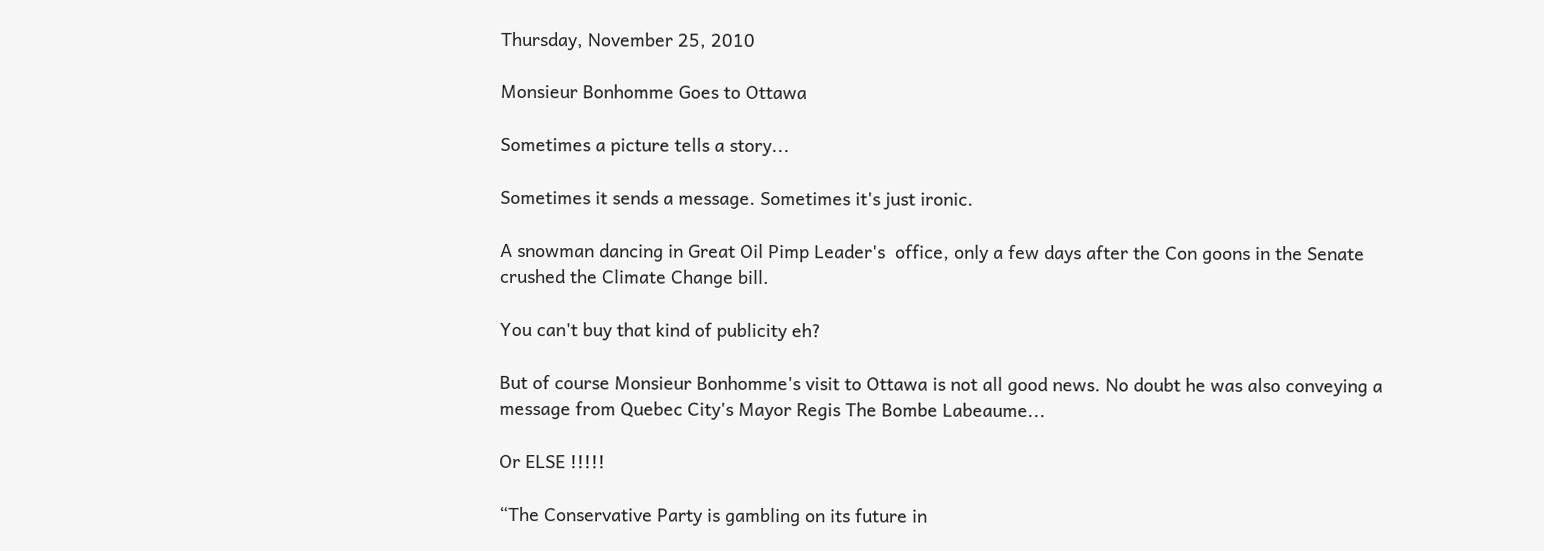Thursday, November 25, 2010

Monsieur Bonhomme Goes to Ottawa

Sometimes a picture tells a story...

Sometimes it sends a message. Sometimes it's just ironic.

A snowman dancing in Great Oil Pimp Leader's  office, only a few days after the Con goons in the Senate crushed the Climate Change bill.

You can't buy that kind of publicity eh?

But of course Monsieur Bonhomme's visit to Ottawa is not all good news. No doubt he was also conveying a message from Quebec City's Mayor Regis The Bombe Labeaume...

Or ELSE !!!!!

“The Conservative Party is gambling on its future in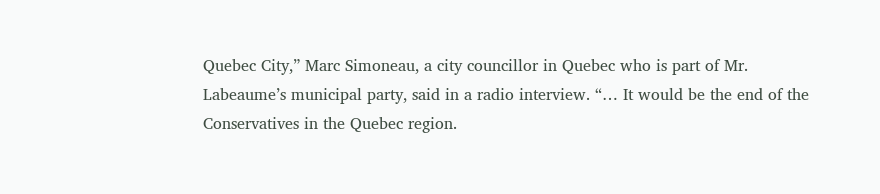Quebec City,” Marc Simoneau, a city councillor in Quebec who is part of Mr. Labeaume’s municipal party, said in a radio interview. “… It would be the end of the Conservatives in the Quebec region.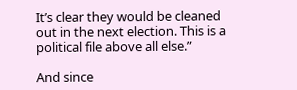It’s clear they would be cleaned out in the next election. This is a political file above all else.”

And since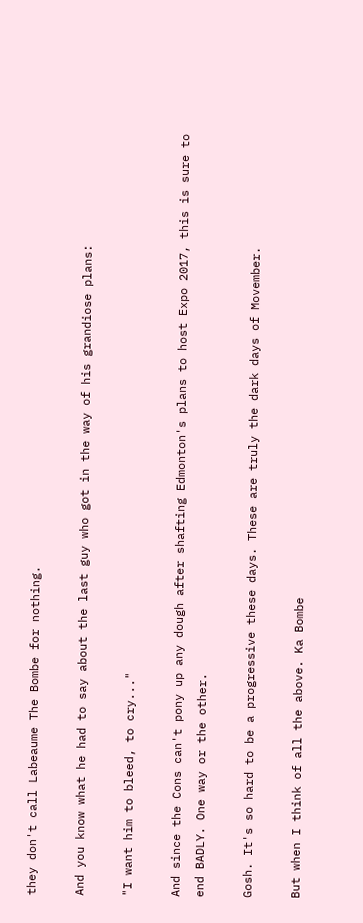they don't call Labeaume The Bombe for nothing.

And you know what he had to say about the last guy who got in the way of his grandiose plans:

"I want him to bleed, to cry..."

And since the Cons can't pony up any dough after shafting Edmonton's plans to host Expo 2017, this is sure to end BADLY. One way or the other.

Gosh. It's so hard to be a progressive these days. These are truly the dark days of Movember.

But when I think of all the above. Ka Bombe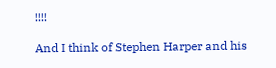!!!!

And I think of Stephen Harper and his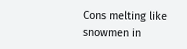Cons melting like snowmen in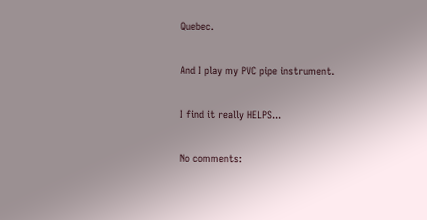Quebec.

And I play my PVC pipe instrument.

I find it really HELPS...

No comments: